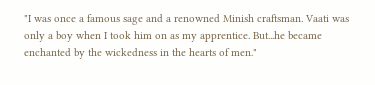"I was once a famous sage and a renowned Minish craftsman. Vaati was only a boy when I took him on as my apprentice. But...he became enchanted by the wickedness in the hearts of men."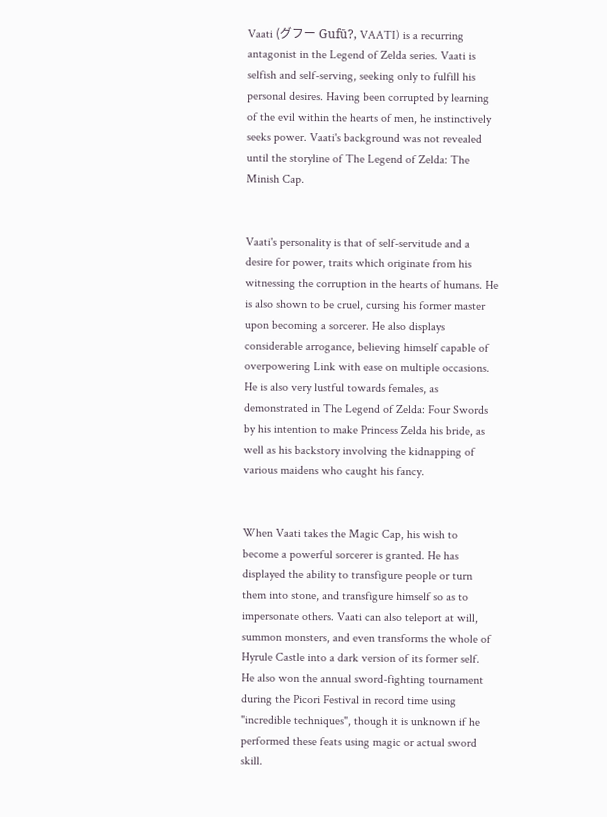Vaati (グフー Gufū?, VAATI) is a recurring antagonist in the Legend of Zelda series. Vaati is selfish and self-serving, seeking only to fulfill his personal desires. Having been corrupted by learning of the evil within the hearts of men, he instinctively seeks power. Vaati's background was not revealed until the storyline of The Legend of Zelda: The Minish Cap.


Vaati's personality is that of self-servitude and a desire for power, traits which originate from his witnessing the corruption in the hearts of humans. He is also shown to be cruel, cursing his former master upon becoming a sorcerer. He also displays considerable arrogance, believing himself capable of overpowering Link with ease on multiple occasions. He is also very lustful towards females, as demonstrated in The Legend of Zelda: Four Swords by his intention to make Princess Zelda his bride, as well as his backstory involving the kidnapping of various maidens who caught his fancy.


When Vaati takes the Magic Cap, his wish to become a powerful sorcerer is granted. He has displayed the ability to transfigure people or turn them into stone, and transfigure himself so as to impersonate others. Vaati can also teleport at will, summon monsters, and even transforms the whole of Hyrule Castle into a dark version of its former self. He also won the annual sword-fighting tournament during the Picori Festival in record time using "incredible techniques", though it is unknown if he performed these feats using magic or actual sword skill.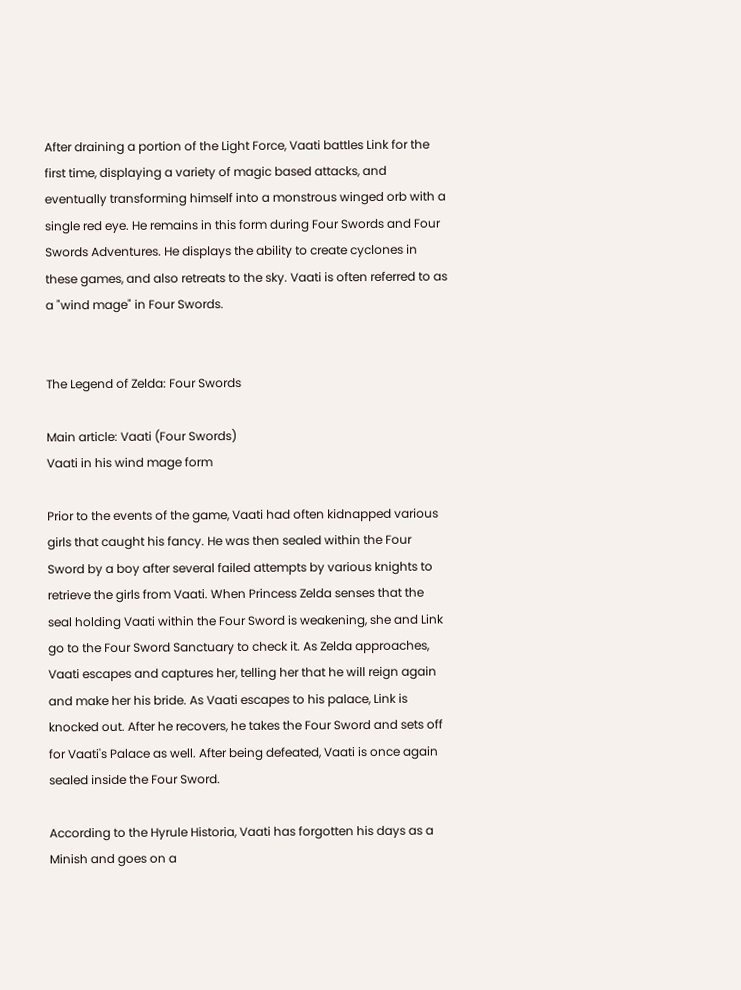After draining a portion of the Light Force, Vaati battles Link for the first time, displaying a variety of magic based attacks, and eventually transforming himself into a monstrous winged orb with a single red eye. He remains in this form during Four Swords and Four Swords Adventures. He displays the ability to create cyclones in these games, and also retreats to the sky. Vaati is often referred to as a "wind mage" in Four Swords.


The Legend of Zelda: Four Swords

Main article: Vaati (Four Swords)
Vaati in his wind mage form

Prior to the events of the game, Vaati had often kidnapped various girls that caught his fancy. He was then sealed within the Four Sword by a boy after several failed attempts by various knights to retrieve the girls from Vaati. When Princess Zelda senses that the seal holding Vaati within the Four Sword is weakening, she and Link go to the Four Sword Sanctuary to check it. As Zelda approaches, Vaati escapes and captures her, telling her that he will reign again and make her his bride. As Vaati escapes to his palace, Link is knocked out. After he recovers, he takes the Four Sword and sets off for Vaati's Palace as well. After being defeated, Vaati is once again sealed inside the Four Sword.

According to the Hyrule Historia, Vaati has forgotten his days as a Minish and goes on a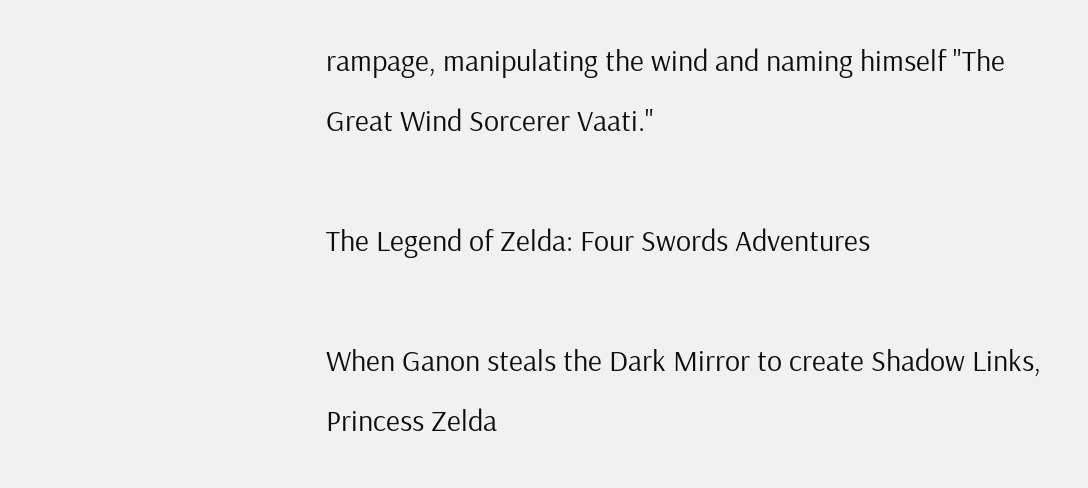rampage, manipulating the wind and naming himself "The Great Wind Sorcerer Vaati."

The Legend of Zelda: Four Swords Adventures

When Ganon steals the Dark Mirror to create Shadow Links, Princess Zelda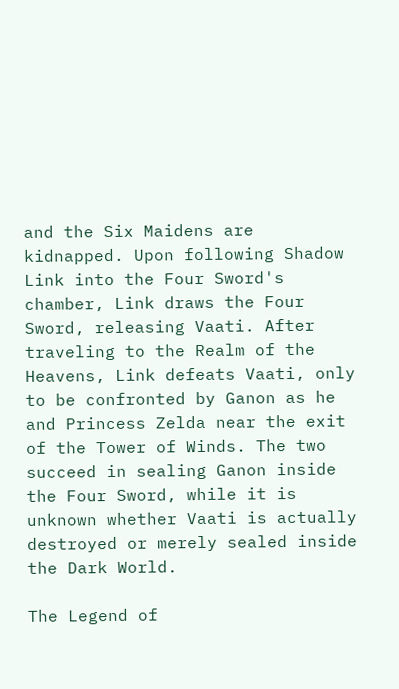and the Six Maidens are kidnapped. Upon following Shadow Link into the Four Sword's chamber, Link draws the Four Sword, releasing Vaati. After traveling to the Realm of the Heavens, Link defeats Vaati, only to be confronted by Ganon as he and Princess Zelda near the exit of the Tower of Winds. The two succeed in sealing Ganon inside the Four Sword, while it is unknown whether Vaati is actually destroyed or merely sealed inside the Dark World.

The Legend of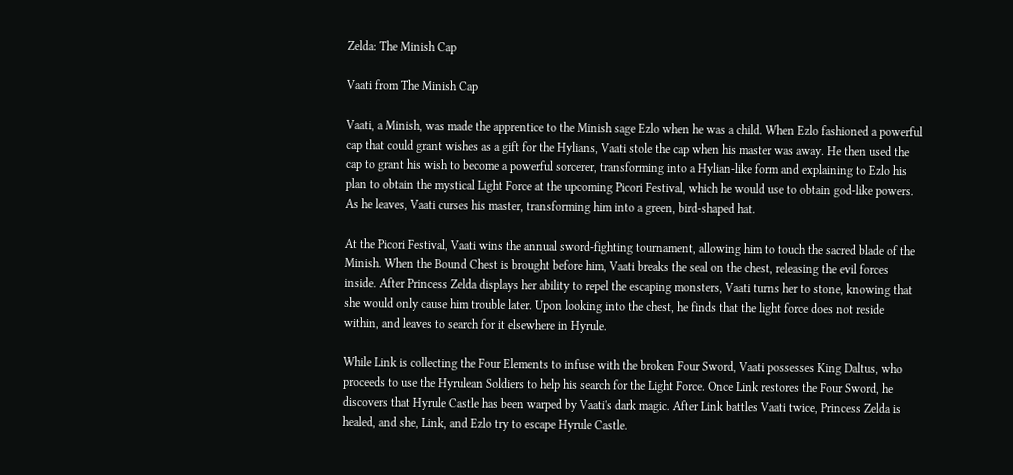Zelda: The Minish Cap

Vaati from The Minish Cap

Vaati, a Minish, was made the apprentice to the Minish sage Ezlo when he was a child. When Ezlo fashioned a powerful cap that could grant wishes as a gift for the Hylians, Vaati stole the cap when his master was away. He then used the cap to grant his wish to become a powerful sorcerer, transforming into a Hylian-like form and explaining to Ezlo his plan to obtain the mystical Light Force at the upcoming Picori Festival, which he would use to obtain god-like powers. As he leaves, Vaati curses his master, transforming him into a green, bird-shaped hat.

At the Picori Festival, Vaati wins the annual sword-fighting tournament, allowing him to touch the sacred blade of the Minish. When the Bound Chest is brought before him, Vaati breaks the seal on the chest, releasing the evil forces inside. After Princess Zelda displays her ability to repel the escaping monsters, Vaati turns her to stone, knowing that she would only cause him trouble later. Upon looking into the chest, he finds that the light force does not reside within, and leaves to search for it elsewhere in Hyrule.

While Link is collecting the Four Elements to infuse with the broken Four Sword, Vaati possesses King Daltus, who proceeds to use the Hyrulean Soldiers to help his search for the Light Force. Once Link restores the Four Sword, he discovers that Hyrule Castle has been warped by Vaati's dark magic. After Link battles Vaati twice, Princess Zelda is healed, and she, Link, and Ezlo try to escape Hyrule Castle.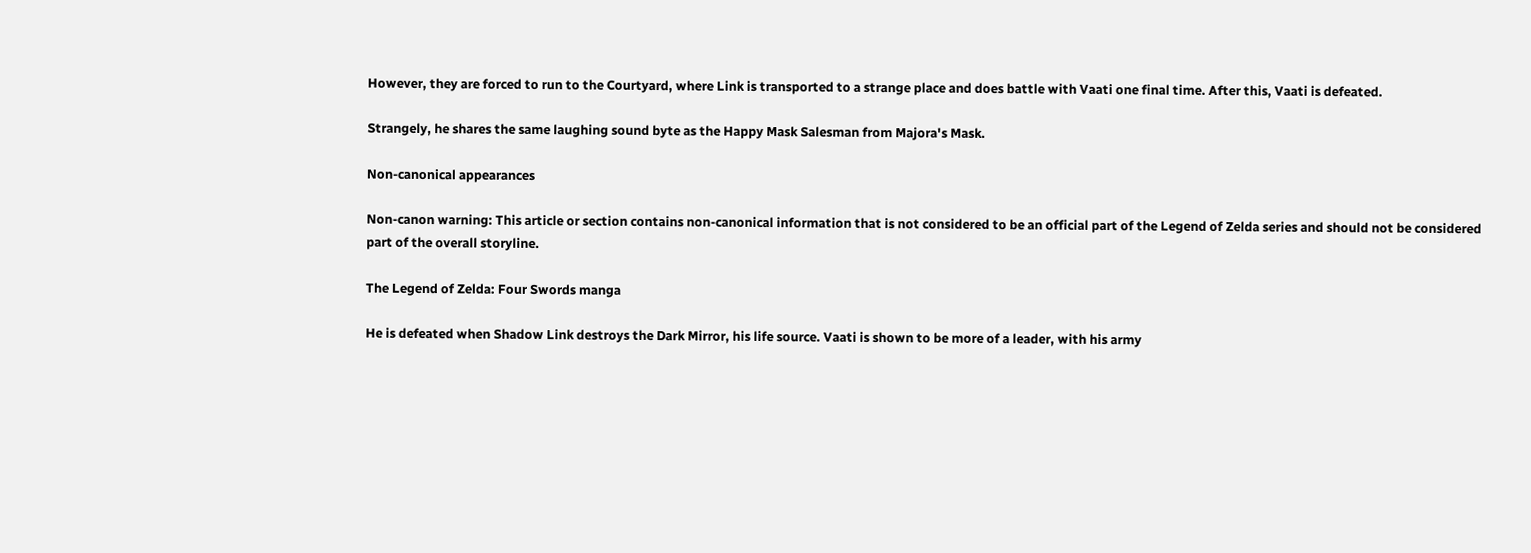However, they are forced to run to the Courtyard, where Link is transported to a strange place and does battle with Vaati one final time. After this, Vaati is defeated.

Strangely, he shares the same laughing sound byte as the Happy Mask Salesman from Majora's Mask.

Non-canonical appearances

Non-canon warning: This article or section contains non-canonical information that is not considered to be an official part of the Legend of Zelda series and should not be considered part of the overall storyline.

The Legend of Zelda: Four Swords manga

He is defeated when Shadow Link destroys the Dark Mirror, his life source. Vaati is shown to be more of a leader, with his army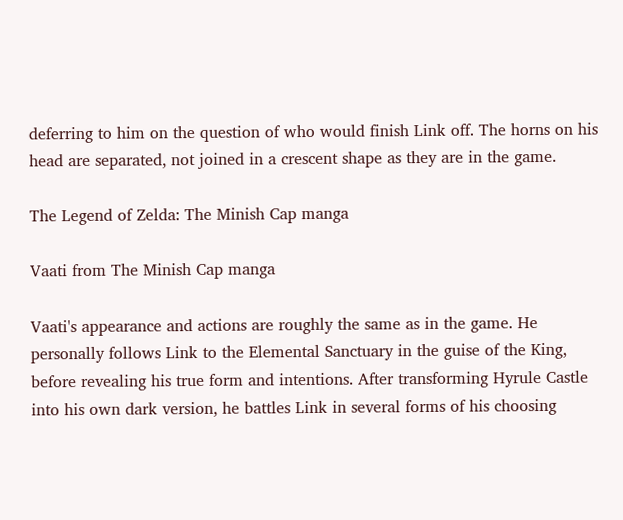deferring to him on the question of who would finish Link off. The horns on his head are separated, not joined in a crescent shape as they are in the game.

The Legend of Zelda: The Minish Cap manga

Vaati from The Minish Cap manga

Vaati's appearance and actions are roughly the same as in the game. He personally follows Link to the Elemental Sanctuary in the guise of the King, before revealing his true form and intentions. After transforming Hyrule Castle into his own dark version, he battles Link in several forms of his choosing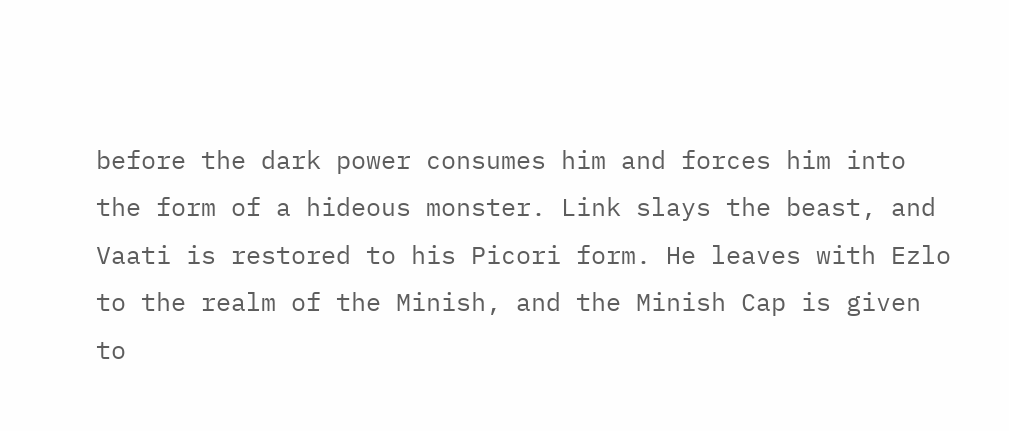before the dark power consumes him and forces him into the form of a hideous monster. Link slays the beast, and Vaati is restored to his Picori form. He leaves with Ezlo to the realm of the Minish, and the Minish Cap is given to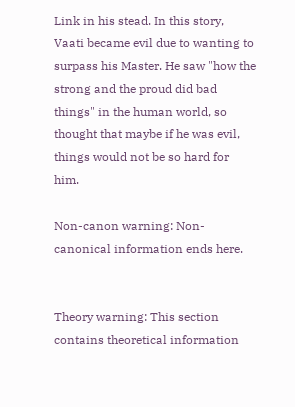Link in his stead. In this story, Vaati became evil due to wanting to surpass his Master. He saw "how the strong and the proud did bad things" in the human world, so thought that maybe if he was evil, things would not be so hard for him.

Non-canon warning: Non-canonical information ends here.


Theory warning: This section contains theoretical information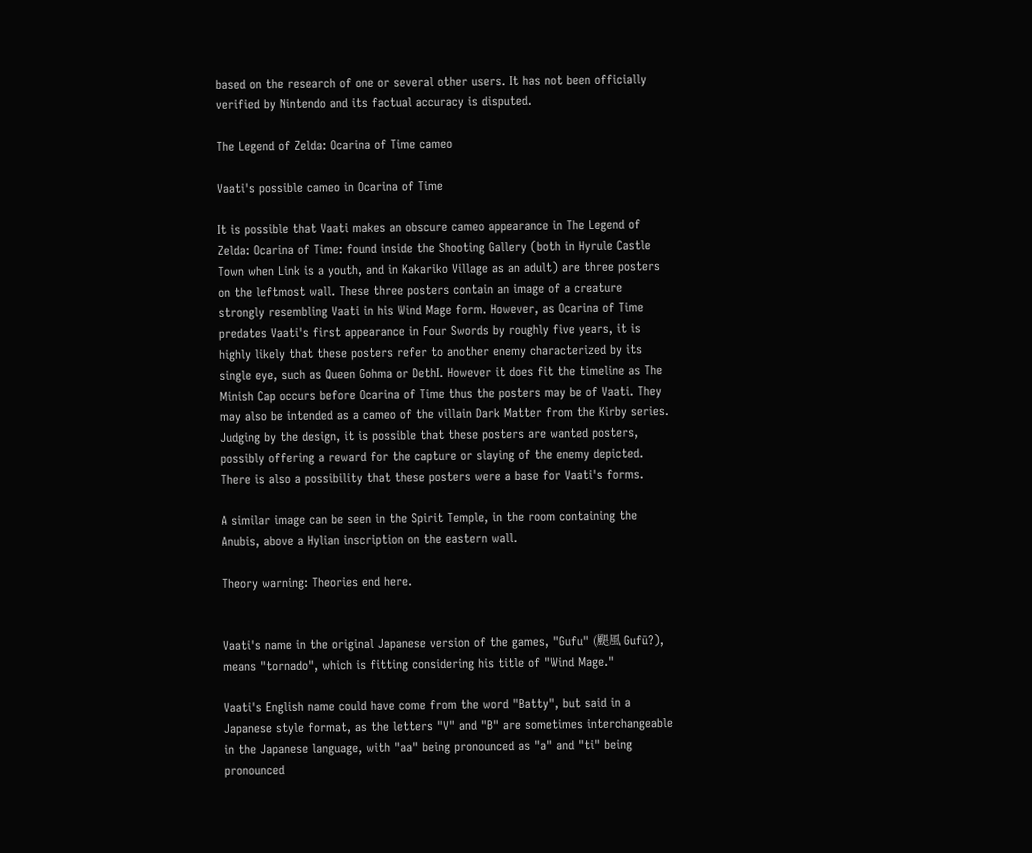based on the research of one or several other users. It has not been officially verified by Nintendo and its factual accuracy is disputed.

The Legend of Zelda: Ocarina of Time cameo

Vaati's possible cameo in Ocarina of Time

It is possible that Vaati makes an obscure cameo appearance in The Legend of Zelda: Ocarina of Time: found inside the Shooting Gallery (both in Hyrule Castle Town when Link is a youth, and in Kakariko Village as an adult) are three posters on the leftmost wall. These three posters contain an image of a creature strongly resembling Vaati in his Wind Mage form. However, as Ocarina of Time predates Vaati's first appearance in Four Swords by roughly five years, it is highly likely that these posters refer to another enemy characterized by its single eye, such as Queen Gohma or DethI. However it does fit the timeline as The Minish Cap occurs before Ocarina of Time thus the posters may be of Vaati. They may also be intended as a cameo of the villain Dark Matter from the Kirby series. Judging by the design, it is possible that these posters are wanted posters, possibly offering a reward for the capture or slaying of the enemy depicted. There is also a possibility that these posters were a base for Vaati's forms.

A similar image can be seen in the Spirit Temple, in the room containing the Anubis, above a Hylian inscription on the eastern wall.

Theory warning: Theories end here.


Vaati's name in the original Japanese version of the games, "Gufu" (颶風 Gufū?), means "tornado", which is fitting considering his title of "Wind Mage."

Vaati's English name could have come from the word "Batty", but said in a Japanese style format, as the letters "V" and "B" are sometimes interchangeable in the Japanese language, with "aa" being pronounced as "a" and "ti" being pronounced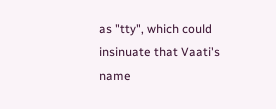as "tty", which could insinuate that Vaati's name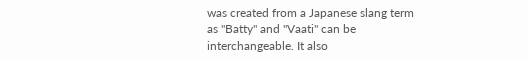was created from a Japanese slang term as "Batty" and "Vaati" can be interchangeable. It also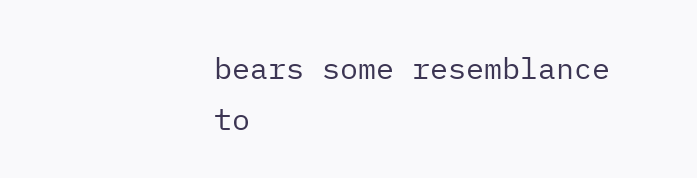bears some resemblance to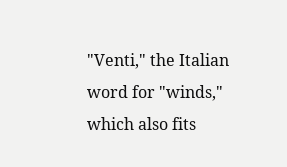"Venti," the Italian word for "winds," which also fits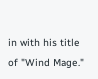in with his title of "Wind Mage."